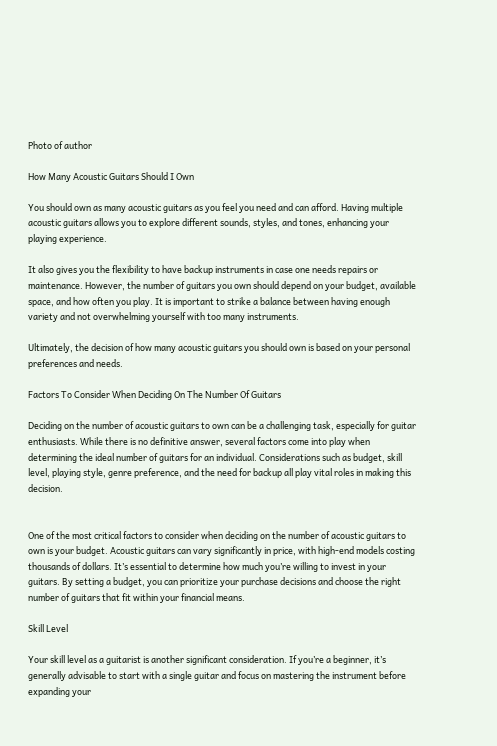Photo of author

How Many Acoustic Guitars Should I Own

You should own as many acoustic guitars as you feel you need and can afford. Having multiple acoustic guitars allows you to explore different sounds, styles, and tones, enhancing your playing experience.

It also gives you the flexibility to have backup instruments in case one needs repairs or maintenance. However, the number of guitars you own should depend on your budget, available space, and how often you play. It is important to strike a balance between having enough variety and not overwhelming yourself with too many instruments.

Ultimately, the decision of how many acoustic guitars you should own is based on your personal preferences and needs.

Factors To Consider When Deciding On The Number Of Guitars

Deciding on the number of acoustic guitars to own can be a challenging task, especially for guitar enthusiasts. While there is no definitive answer, several factors come into play when determining the ideal number of guitars for an individual. Considerations such as budget, skill level, playing style, genre preference, and the need for backup all play vital roles in making this decision.


One of the most critical factors to consider when deciding on the number of acoustic guitars to own is your budget. Acoustic guitars can vary significantly in price, with high-end models costing thousands of dollars. It’s essential to determine how much you’re willing to invest in your guitars. By setting a budget, you can prioritize your purchase decisions and choose the right number of guitars that fit within your financial means.

Skill Level

Your skill level as a guitarist is another significant consideration. If you’re a beginner, it’s generally advisable to start with a single guitar and focus on mastering the instrument before expanding your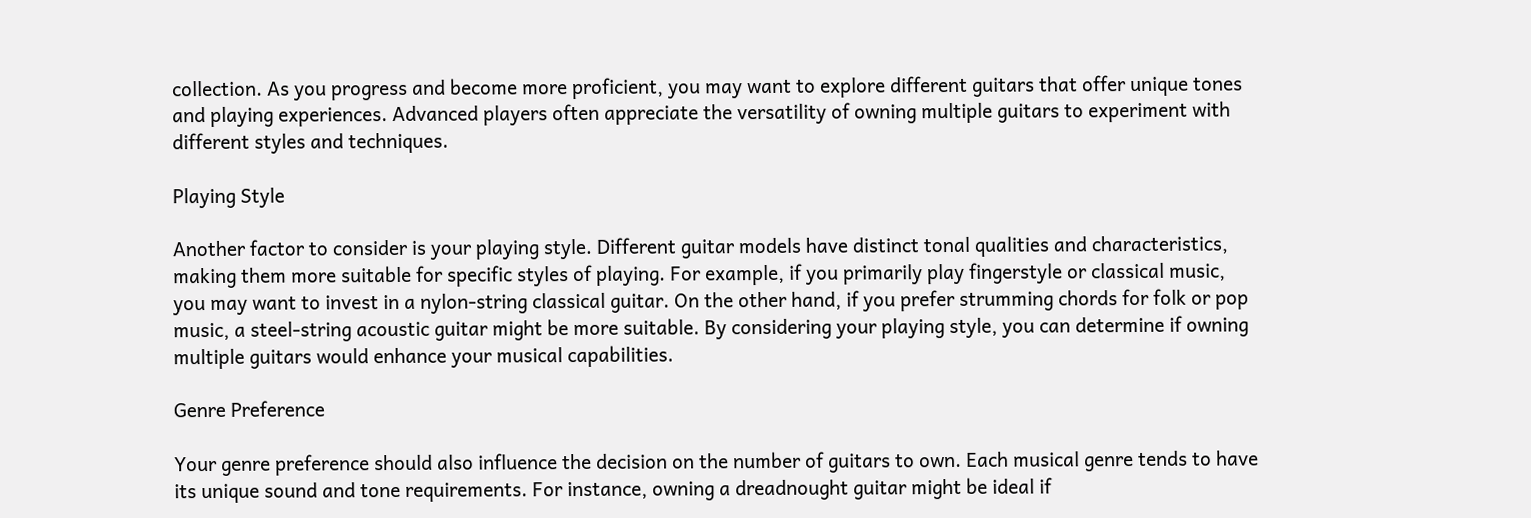collection. As you progress and become more proficient, you may want to explore different guitars that offer unique tones and playing experiences. Advanced players often appreciate the versatility of owning multiple guitars to experiment with different styles and techniques.

Playing Style

Another factor to consider is your playing style. Different guitar models have distinct tonal qualities and characteristics, making them more suitable for specific styles of playing. For example, if you primarily play fingerstyle or classical music, you may want to invest in a nylon-string classical guitar. On the other hand, if you prefer strumming chords for folk or pop music, a steel-string acoustic guitar might be more suitable. By considering your playing style, you can determine if owning multiple guitars would enhance your musical capabilities.

Genre Preference

Your genre preference should also influence the decision on the number of guitars to own. Each musical genre tends to have its unique sound and tone requirements. For instance, owning a dreadnought guitar might be ideal if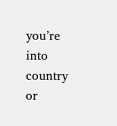you’re into country or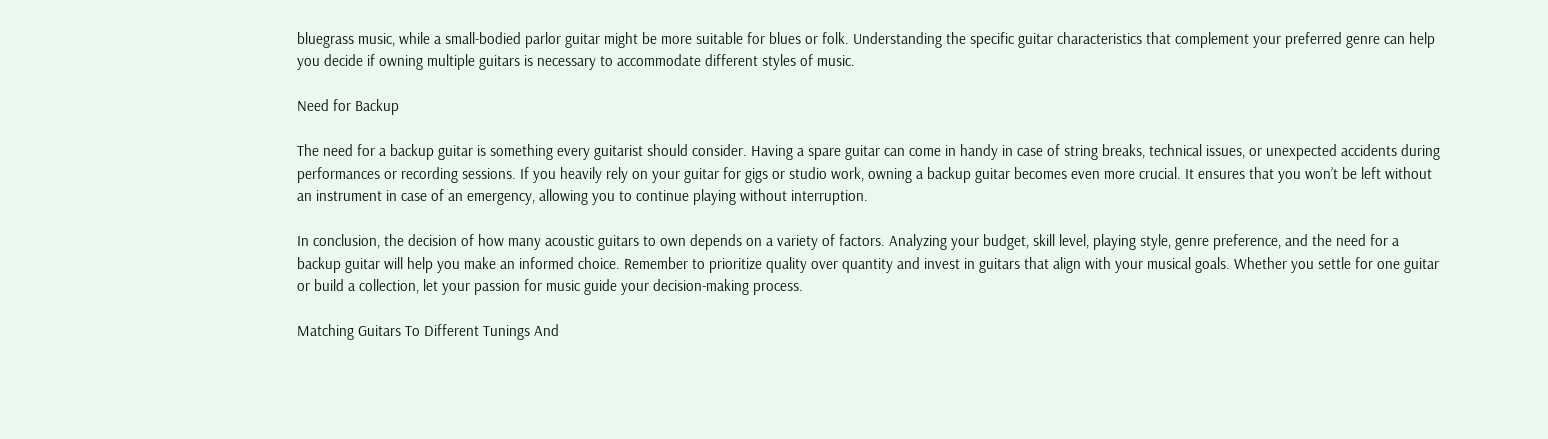bluegrass music, while a small-bodied parlor guitar might be more suitable for blues or folk. Understanding the specific guitar characteristics that complement your preferred genre can help you decide if owning multiple guitars is necessary to accommodate different styles of music.

Need for Backup

The need for a backup guitar is something every guitarist should consider. Having a spare guitar can come in handy in case of string breaks, technical issues, or unexpected accidents during performances or recording sessions. If you heavily rely on your guitar for gigs or studio work, owning a backup guitar becomes even more crucial. It ensures that you won’t be left without an instrument in case of an emergency, allowing you to continue playing without interruption.

In conclusion, the decision of how many acoustic guitars to own depends on a variety of factors. Analyzing your budget, skill level, playing style, genre preference, and the need for a backup guitar will help you make an informed choice. Remember to prioritize quality over quantity and invest in guitars that align with your musical goals. Whether you settle for one guitar or build a collection, let your passion for music guide your decision-making process.

Matching Guitars To Different Tunings And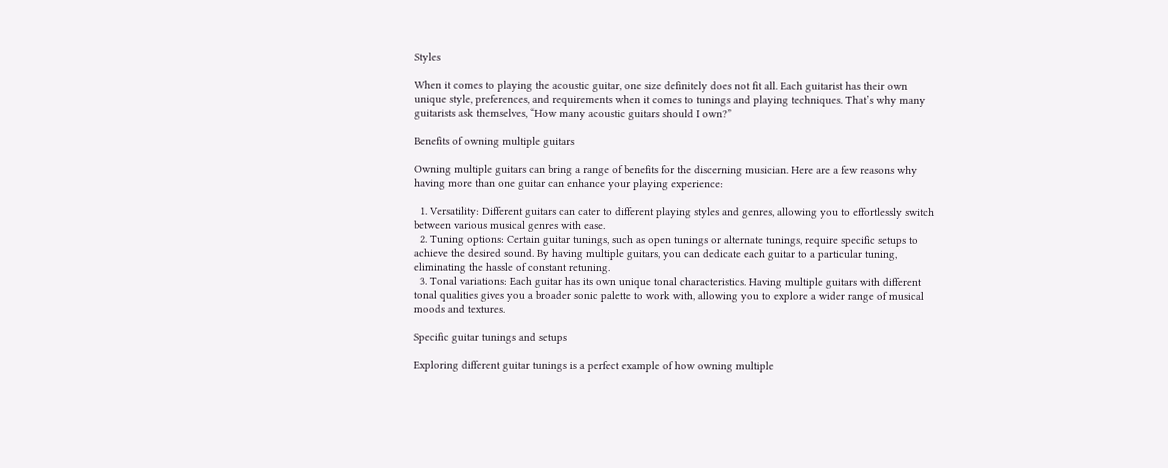Styles

When it comes to playing the acoustic guitar, one size definitely does not fit all. Each guitarist has their own unique style, preferences, and requirements when it comes to tunings and playing techniques. That’s why many guitarists ask themselves, “How many acoustic guitars should I own?”

Benefits of owning multiple guitars

Owning multiple guitars can bring a range of benefits for the discerning musician. Here are a few reasons why having more than one guitar can enhance your playing experience:

  1. Versatility: Different guitars can cater to different playing styles and genres, allowing you to effortlessly switch between various musical genres with ease.
  2. Tuning options: Certain guitar tunings, such as open tunings or alternate tunings, require specific setups to achieve the desired sound. By having multiple guitars, you can dedicate each guitar to a particular tuning, eliminating the hassle of constant retuning.
  3. Tonal variations: Each guitar has its own unique tonal characteristics. Having multiple guitars with different tonal qualities gives you a broader sonic palette to work with, allowing you to explore a wider range of musical moods and textures.

Specific guitar tunings and setups

Exploring different guitar tunings is a perfect example of how owning multiple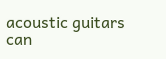acoustic guitars can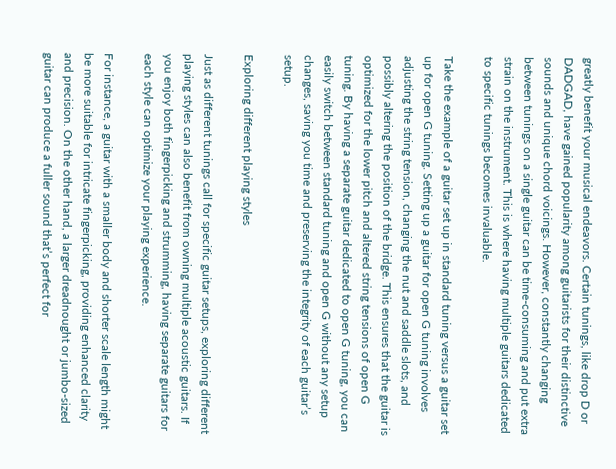greatly benefit your musical endeavors. Certain tunings, like drop D or DADGAD, have gained popularity among guitarists for their distinctive sounds and unique chord voicings. However, constantly changing between tunings on a single guitar can be time-consuming and put extra strain on the instrument. This is where having multiple guitars dedicated to specific tunings becomes invaluable.

Take the example of a guitar set up in standard tuning versus a guitar set up for open G tuning. Setting up a guitar for open G tuning involves adjusting the string tension, changing the nut and saddle slots, and possibly altering the position of the bridge. This ensures that the guitar is optimized for the lower pitch and altered string tensions of open G tuning. By having a separate guitar dedicated to open G tuning, you can easily switch between standard tuning and open G without any setup changes, saving you time and preserving the integrity of each guitar’s setup.

Exploring different playing styles

Just as different tunings call for specific guitar setups, exploring different playing styles can also benefit from owning multiple acoustic guitars. If you enjoy both fingerpicking and strumming, having separate guitars for each style can optimize your playing experience.

For instance, a guitar with a smaller body and shorter scale length might be more suitable for intricate fingerpicking, providing enhanced clarity and precision. On the other hand, a larger dreadnought or jumbo-sized guitar can produce a fuller sound that’s perfect for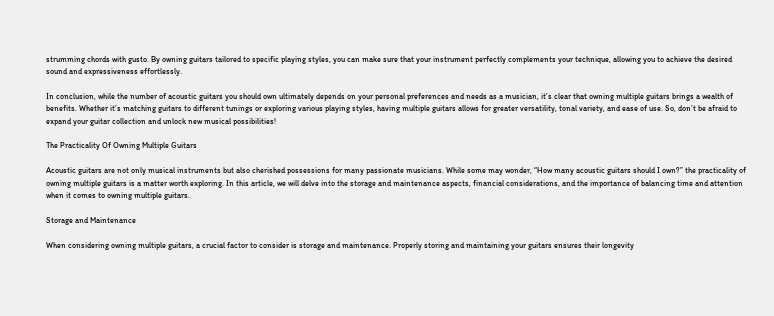strumming chords with gusto. By owning guitars tailored to specific playing styles, you can make sure that your instrument perfectly complements your technique, allowing you to achieve the desired sound and expressiveness effortlessly.

In conclusion, while the number of acoustic guitars you should own ultimately depends on your personal preferences and needs as a musician, it’s clear that owning multiple guitars brings a wealth of benefits. Whether it’s matching guitars to different tunings or exploring various playing styles, having multiple guitars allows for greater versatility, tonal variety, and ease of use. So, don’t be afraid to expand your guitar collection and unlock new musical possibilities!

The Practicality Of Owning Multiple Guitars

Acoustic guitars are not only musical instruments but also cherished possessions for many passionate musicians. While some may wonder, “How many acoustic guitars should I own?” the practicality of owning multiple guitars is a matter worth exploring. In this article, we will delve into the storage and maintenance aspects, financial considerations, and the importance of balancing time and attention when it comes to owning multiple guitars.

Storage and Maintenance

When considering owning multiple guitars, a crucial factor to consider is storage and maintenance. Properly storing and maintaining your guitars ensures their longevity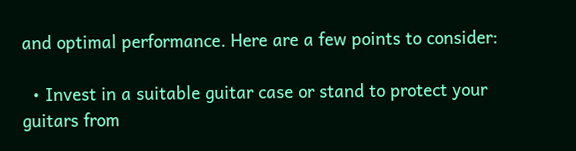and optimal performance. Here are a few points to consider:

  • Invest in a suitable guitar case or stand to protect your guitars from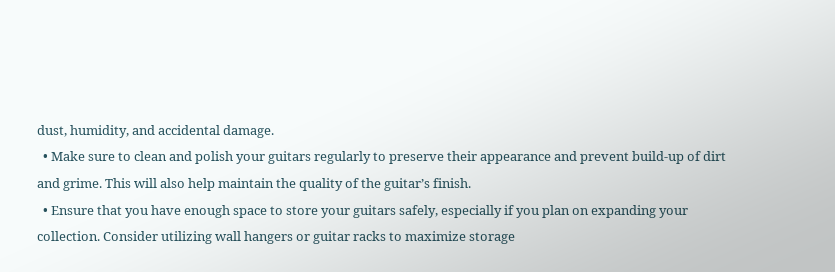dust, humidity, and accidental damage.
  • Make sure to clean and polish your guitars regularly to preserve their appearance and prevent build-up of dirt and grime. This will also help maintain the quality of the guitar’s finish.
  • Ensure that you have enough space to store your guitars safely, especially if you plan on expanding your collection. Consider utilizing wall hangers or guitar racks to maximize storage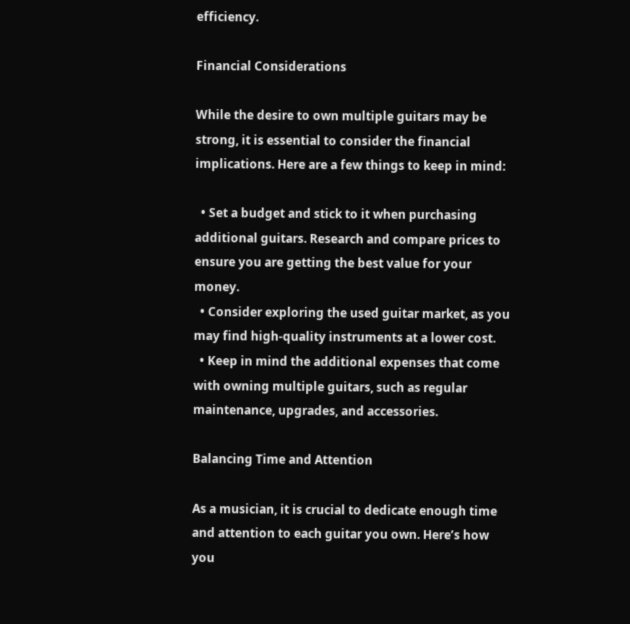efficiency.

Financial Considerations

While the desire to own multiple guitars may be strong, it is essential to consider the financial implications. Here are a few things to keep in mind:

  • Set a budget and stick to it when purchasing additional guitars. Research and compare prices to ensure you are getting the best value for your money.
  • Consider exploring the used guitar market, as you may find high-quality instruments at a lower cost.
  • Keep in mind the additional expenses that come with owning multiple guitars, such as regular maintenance, upgrades, and accessories.

Balancing Time and Attention

As a musician, it is crucial to dedicate enough time and attention to each guitar you own. Here’s how you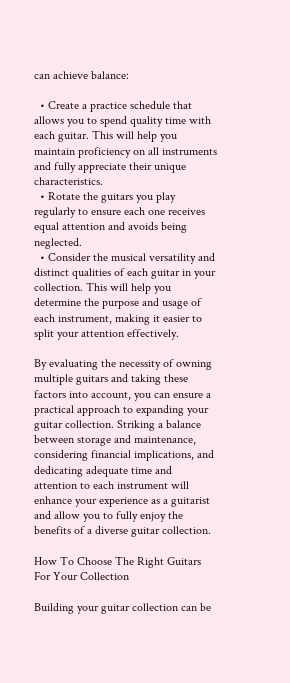can achieve balance:

  • Create a practice schedule that allows you to spend quality time with each guitar. This will help you maintain proficiency on all instruments and fully appreciate their unique characteristics.
  • Rotate the guitars you play regularly to ensure each one receives equal attention and avoids being neglected.
  • Consider the musical versatility and distinct qualities of each guitar in your collection. This will help you determine the purpose and usage of each instrument, making it easier to split your attention effectively.

By evaluating the necessity of owning multiple guitars and taking these factors into account, you can ensure a practical approach to expanding your guitar collection. Striking a balance between storage and maintenance, considering financial implications, and dedicating adequate time and attention to each instrument will enhance your experience as a guitarist and allow you to fully enjoy the benefits of a diverse guitar collection.

How To Choose The Right Guitars For Your Collection

Building your guitar collection can be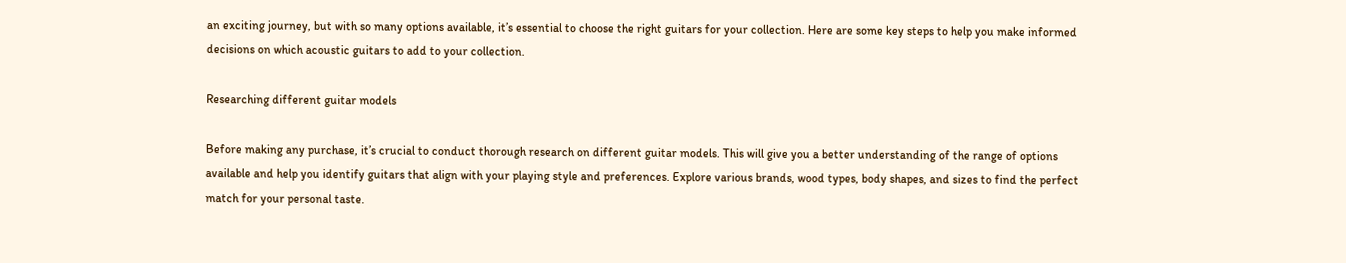an exciting journey, but with so many options available, it’s essential to choose the right guitars for your collection. Here are some key steps to help you make informed decisions on which acoustic guitars to add to your collection.

Researching different guitar models

Before making any purchase, it’s crucial to conduct thorough research on different guitar models. This will give you a better understanding of the range of options available and help you identify guitars that align with your playing style and preferences. Explore various brands, wood types, body shapes, and sizes to find the perfect match for your personal taste.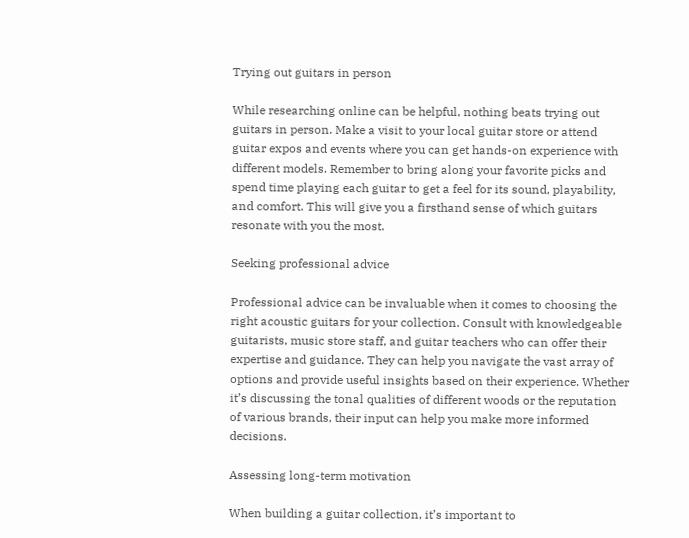Trying out guitars in person

While researching online can be helpful, nothing beats trying out guitars in person. Make a visit to your local guitar store or attend guitar expos and events where you can get hands-on experience with different models. Remember to bring along your favorite picks and spend time playing each guitar to get a feel for its sound, playability, and comfort. This will give you a firsthand sense of which guitars resonate with you the most.

Seeking professional advice

Professional advice can be invaluable when it comes to choosing the right acoustic guitars for your collection. Consult with knowledgeable guitarists, music store staff, and guitar teachers who can offer their expertise and guidance. They can help you navigate the vast array of options and provide useful insights based on their experience. Whether it’s discussing the tonal qualities of different woods or the reputation of various brands, their input can help you make more informed decisions.

Assessing long-term motivation

When building a guitar collection, it’s important to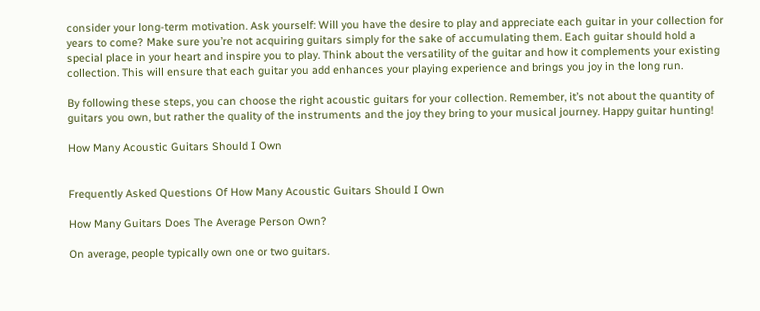consider your long-term motivation. Ask yourself: Will you have the desire to play and appreciate each guitar in your collection for years to come? Make sure you’re not acquiring guitars simply for the sake of accumulating them. Each guitar should hold a special place in your heart and inspire you to play. Think about the versatility of the guitar and how it complements your existing collection. This will ensure that each guitar you add enhances your playing experience and brings you joy in the long run.

By following these steps, you can choose the right acoustic guitars for your collection. Remember, it’s not about the quantity of guitars you own, but rather the quality of the instruments and the joy they bring to your musical journey. Happy guitar hunting!

How Many Acoustic Guitars Should I Own


Frequently Asked Questions Of How Many Acoustic Guitars Should I Own

How Many Guitars Does The Average Person Own?

On average, people typically own one or two guitars.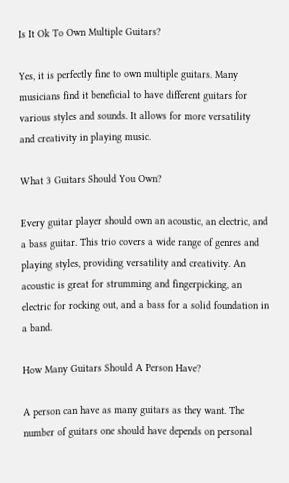Is It Ok To Own Multiple Guitars?

Yes, it is perfectly fine to own multiple guitars. Many musicians find it beneficial to have different guitars for various styles and sounds. It allows for more versatility and creativity in playing music.

What 3 Guitars Should You Own?

Every guitar player should own an acoustic, an electric, and a bass guitar. This trio covers a wide range of genres and playing styles, providing versatility and creativity. An acoustic is great for strumming and fingerpicking, an electric for rocking out, and a bass for a solid foundation in a band.

How Many Guitars Should A Person Have?

A person can have as many guitars as they want. The number of guitars one should have depends on personal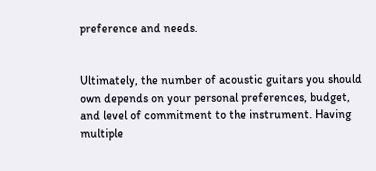preference and needs.


Ultimately, the number of acoustic guitars you should own depends on your personal preferences, budget, and level of commitment to the instrument. Having multiple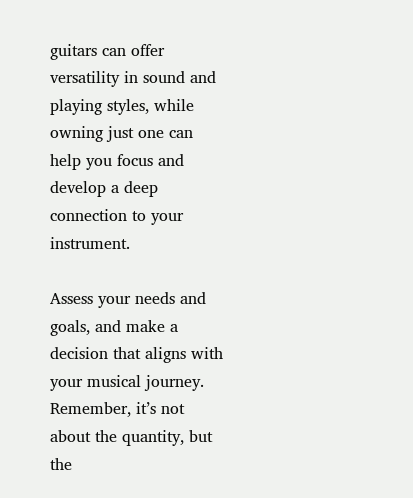guitars can offer versatility in sound and playing styles, while owning just one can help you focus and develop a deep connection to your instrument.

Assess your needs and goals, and make a decision that aligns with your musical journey. Remember, it’s not about the quantity, but the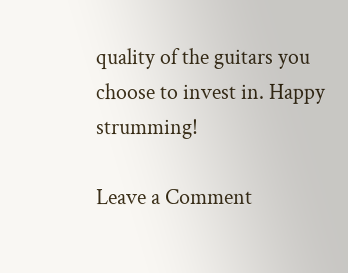quality of the guitars you choose to invest in. Happy strumming!

Leave a Comment